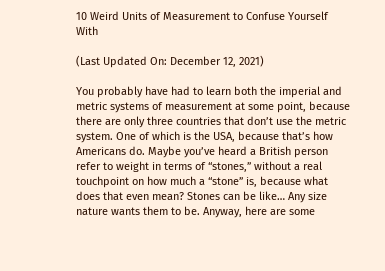10 Weird Units of Measurement to Confuse Yourself With

(Last Updated On: December 12, 2021)

You probably have had to learn both the imperial and metric systems of measurement at some point, because there are only three countries that don’t use the metric system. One of which is the USA, because that’s how Americans do. Maybe you’ve heard a British person refer to weight in terms of “stones,” without a real touchpoint on how much a “stone” is, because what does that even mean? Stones can be like… Any size nature wants them to be. Anyway, here are some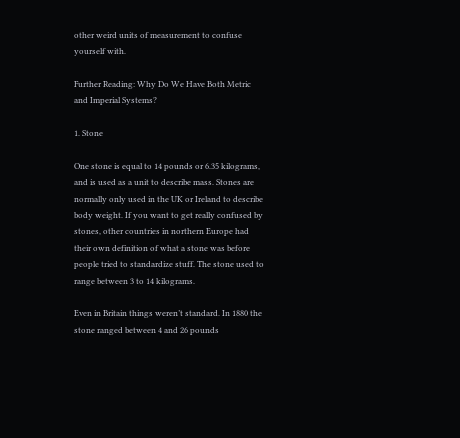other weird units of measurement to confuse yourself with.

Further Reading: Why Do We Have Both Metric and Imperial Systems?

1. Stone

One stone is equal to 14 pounds or 6.35 kilograms, and is used as a unit to describe mass. Stones are normally only used in the UK or Ireland to describe body weight. If you want to get really confused by stones, other countries in northern Europe had their own definition of what a stone was before people tried to standardize stuff. The stone used to range between 3 to 14 kilograms.

Even in Britain things weren’t standard. In 1880 the stone ranged between 4 and 26 pounds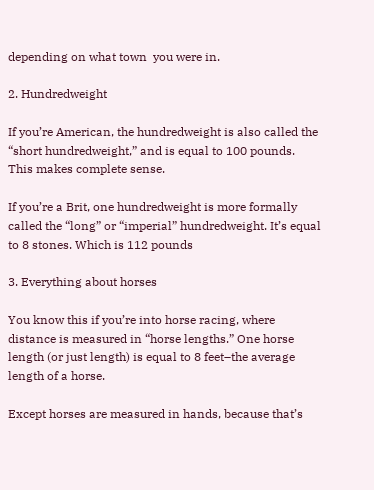depending on what town  you were in.

2. Hundredweight

If you’re American, the hundredweight is also called the “short hundredweight,” and is equal to 100 pounds. This makes complete sense.

If you’re a Brit, one hundredweight is more formally called the “long” or “imperial” hundredweight. It’s equal to 8 stones. Which is 112 pounds

3. Everything about horses

You know this if you’re into horse racing, where distance is measured in “horse lengths.” One horse length (or just length) is equal to 8 feet–the average length of a horse.

Except horses are measured in hands, because that’s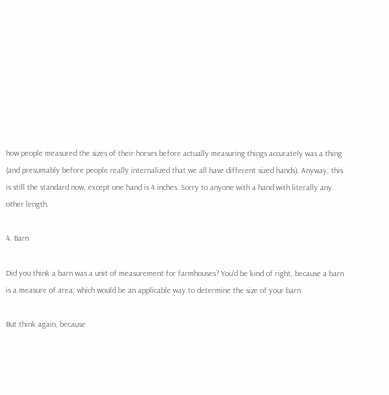how people measured the sizes of their horses before actually measuring things accurately was a thing (and presumably before people really internalized that we all have different sized hands). Anyway, this is still the standard now, except one hand is 4 inches. Sorry to anyone with a hand with literally any other length.

4. Barn

Did you think a barn was a unit of measurement for farmhouses? You’d be kind of right, because a barn is a measure of area, which would be an applicable way to determine the size of your barn.

But think again, because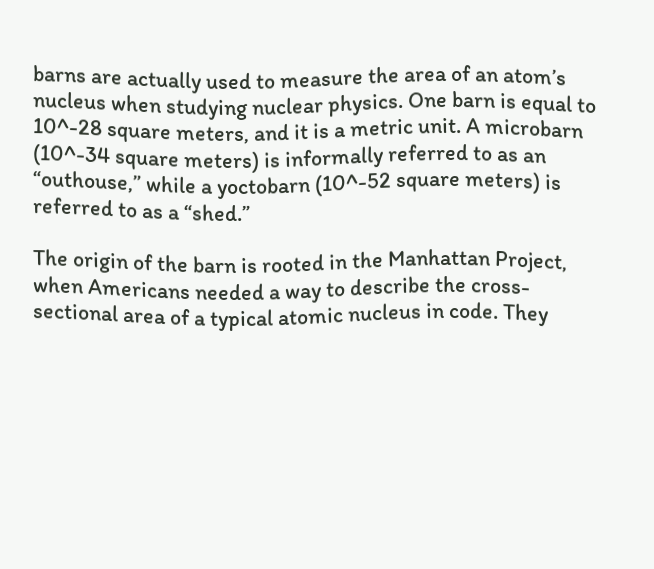barns are actually used to measure the area of an atom’s nucleus when studying nuclear physics. One barn is equal to 10^-28 square meters, and it is a metric unit. A microbarn (10^-34 square meters) is informally referred to as an “outhouse,” while a yoctobarn (10^-52 square meters) is referred to as a “shed.”

The origin of the barn is rooted in the Manhattan Project, when Americans needed a way to describe the cross-sectional area of a typical atomic nucleus in code. They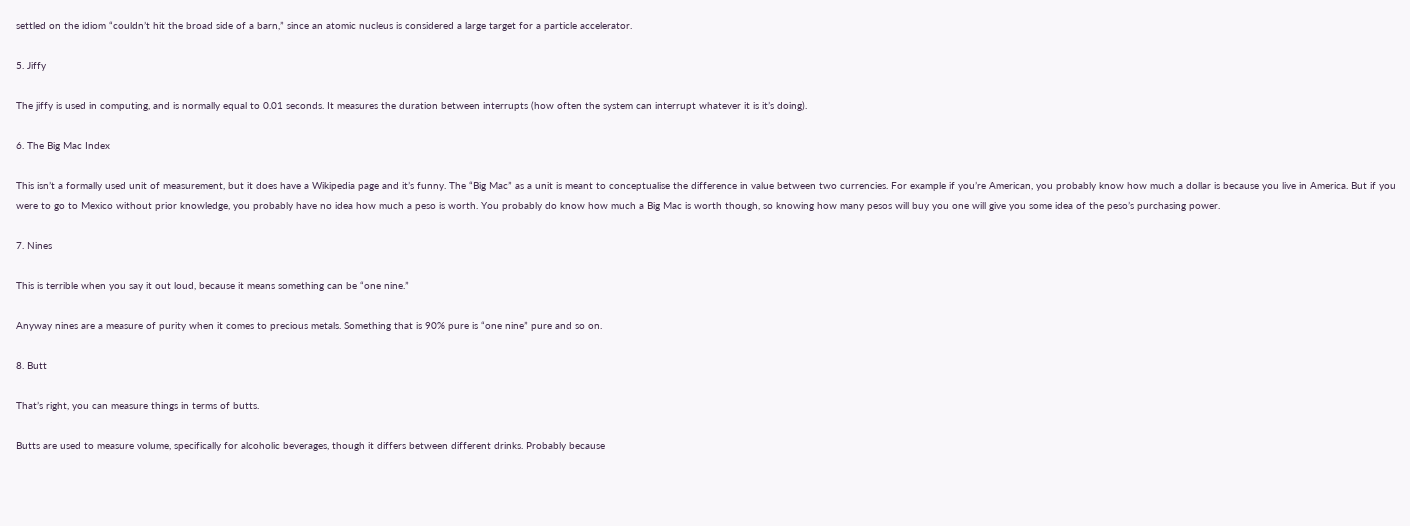settled on the idiom “couldn’t hit the broad side of a barn,” since an atomic nucleus is considered a large target for a particle accelerator.

5. Jiffy

The jiffy is used in computing, and is normally equal to 0.01 seconds. It measures the duration between interrupts (how often the system can interrupt whatever it is it’s doing).

6. The Big Mac Index

This isn’t a formally used unit of measurement, but it does have a Wikipedia page and it’s funny. The “Big Mac” as a unit is meant to conceptualise the difference in value between two currencies. For example if you’re American, you probably know how much a dollar is because you live in America. But if you were to go to Mexico without prior knowledge, you probably have no idea how much a peso is worth. You probably do know how much a Big Mac is worth though, so knowing how many pesos will buy you one will give you some idea of the peso’s purchasing power.

7. Nines

This is terrible when you say it out loud, because it means something can be “one nine.”

Anyway nines are a measure of purity when it comes to precious metals. Something that is 90% pure is “one nine” pure and so on.

8. Butt

That’s right, you can measure things in terms of butts.

Butts are used to measure volume, specifically for alcoholic beverages, though it differs between different drinks. Probably because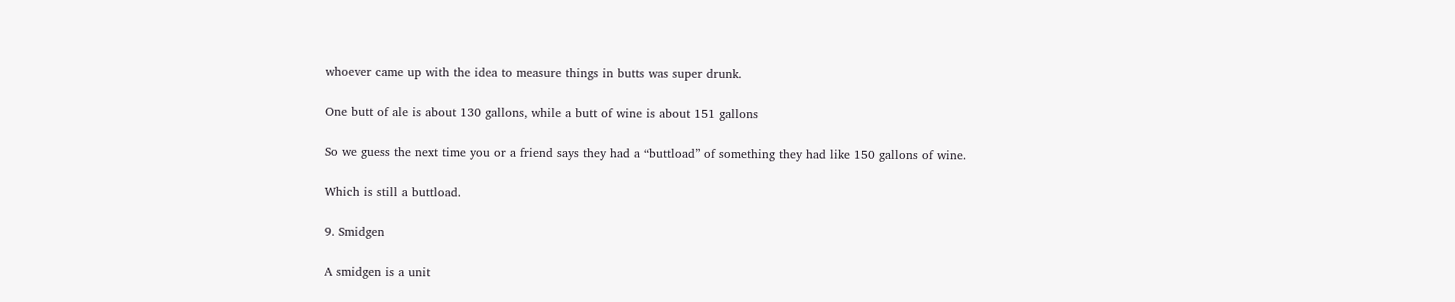whoever came up with the idea to measure things in butts was super drunk.

One butt of ale is about 130 gallons, while a butt of wine is about 151 gallons

So we guess the next time you or a friend says they had a “buttload” of something they had like 150 gallons of wine.

Which is still a buttload.

9. Smidgen

A smidgen is a unit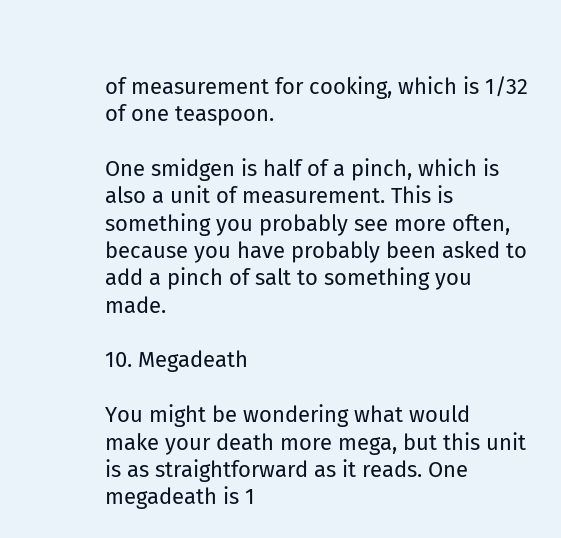of measurement for cooking, which is 1/32 of one teaspoon.

One smidgen is half of a pinch, which is also a unit of measurement. This is something you probably see more often, because you have probably been asked to add a pinch of salt to something you made.

10. Megadeath

You might be wondering what would make your death more mega, but this unit is as straightforward as it reads. One megadeath is 1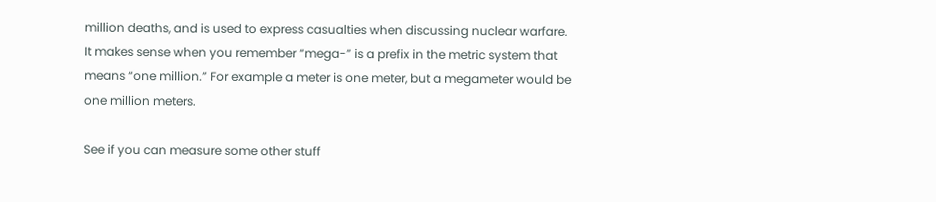million deaths, and is used to express casualties when discussing nuclear warfare. It makes sense when you remember “mega-” is a prefix in the metric system that means “one million.” For example a meter is one meter, but a megameter would be one million meters.

See if you can measure some other stuff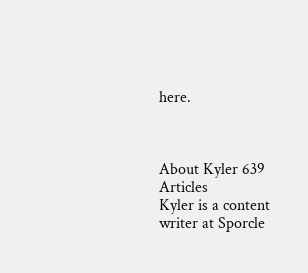here.



About Kyler 639 Articles
Kyler is a content writer at Sporcle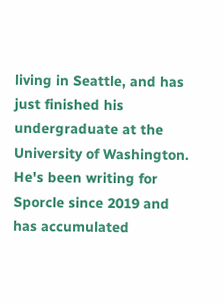living in Seattle, and has just finished his undergraduate at the University of Washington. He's been writing for Sporcle since 2019 and has accumulated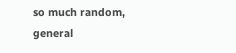so much random, general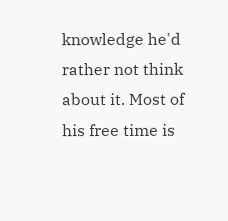knowledge he'd rather not think about it. Most of his free time is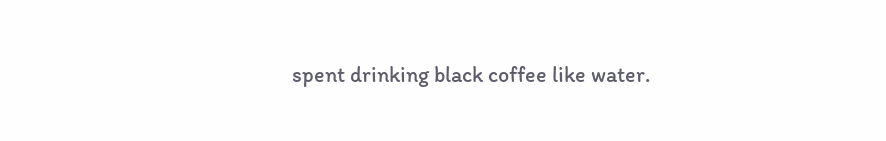spent drinking black coffee like water.